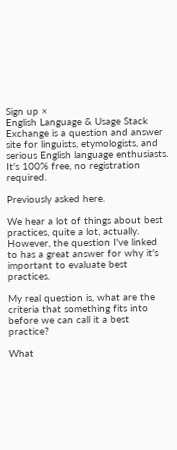Sign up ×
English Language & Usage Stack Exchange is a question and answer site for linguists, etymologists, and serious English language enthusiasts. It's 100% free, no registration required.

Previously asked here.

We hear a lot of things about best practices, quite a lot, actually. However, the question I've linked to has a great answer for why it's important to evaluate best practices.

My real question is, what are the criteria that something fits into before we can call it a best practice?

What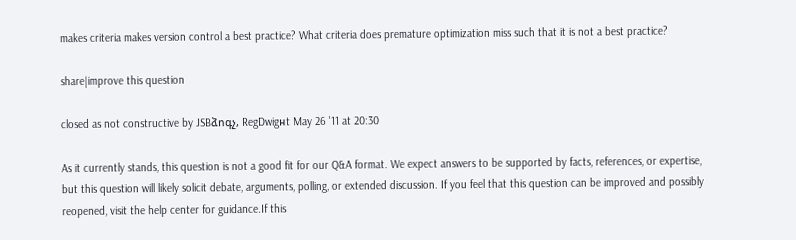makes criteria makes version control a best practice? What criteria does premature optimization miss such that it is not a best practice?

share|improve this question

closed as not constructive by JSBձոգչ, RegDwigнt May 26 '11 at 20:30

As it currently stands, this question is not a good fit for our Q&A format. We expect answers to be supported by facts, references, or expertise, but this question will likely solicit debate, arguments, polling, or extended discussion. If you feel that this question can be improved and possibly reopened, visit the help center for guidance.If this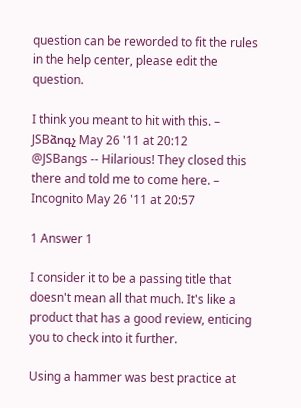question can be reworded to fit the rules in the help center, please edit the question.

I think you meant to hit with this. – JSBձոգչ May 26 '11 at 20:12
@JSBangs -- Hilarious! They closed this there and told me to come here. – Incognito May 26 '11 at 20:57

1 Answer 1

I consider it to be a passing title that doesn't mean all that much. It's like a product that has a good review, enticing you to check into it further.

Using a hammer was best practice at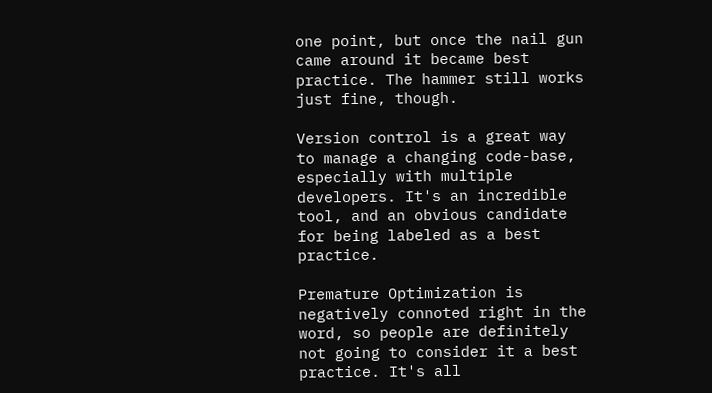one point, but once the nail gun came around it became best practice. The hammer still works just fine, though.

Version control is a great way to manage a changing code-base, especially with multiple developers. It's an incredible tool, and an obvious candidate for being labeled as a best practice.

Premature Optimization is negatively connoted right in the word, so people are definitely not going to consider it a best practice. It's all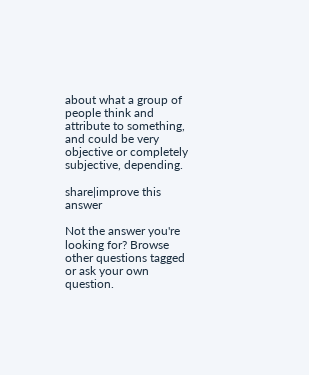about what a group of people think and attribute to something, and could be very objective or completely subjective, depending.

share|improve this answer

Not the answer you're looking for? Browse other questions tagged or ask your own question.